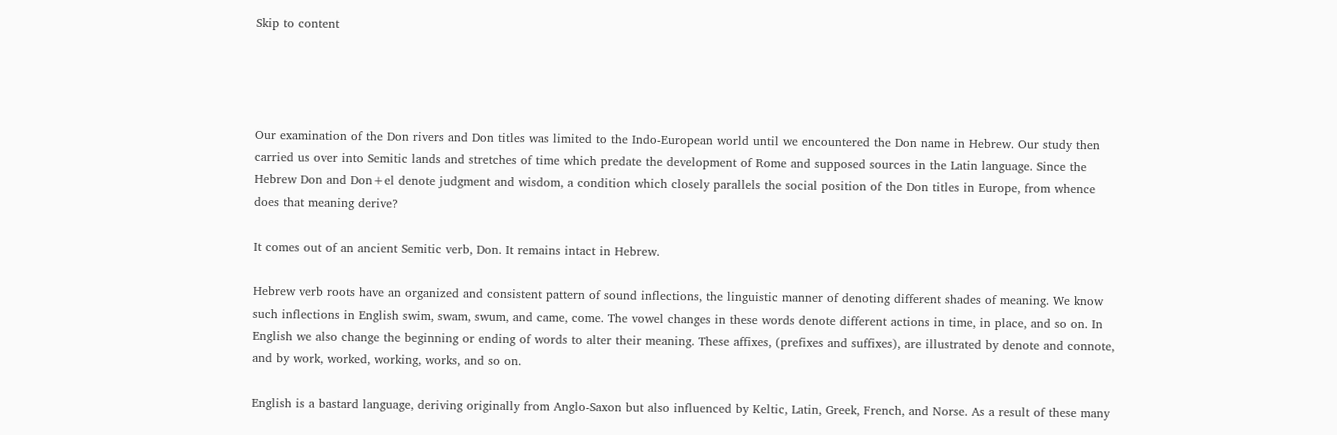Skip to content




Our examination of the Don rivers and Don titles was limited to the Indo-European world until we encountered the Don name in Hebrew. Our study then carried us over into Semitic lands and stretches of time which predate the development of Rome and supposed sources in the Latin language. Since the Hebrew Don and Don+el denote judgment and wisdom, a condition which closely parallels the social position of the Don titles in Europe, from whence does that meaning derive?

It comes out of an ancient Semitic verb, Don. It remains intact in Hebrew.

Hebrew verb roots have an organized and consistent pattern of sound inflections, the linguistic manner of denoting different shades of meaning. We know such inflections in English swim, swam, swum, and came, come. The vowel changes in these words denote different actions in time, in place, and so on. In English we also change the beginning or ending of words to alter their meaning. These affixes, (prefixes and suffixes), are illustrated by denote and connote, and by work, worked, working, works, and so on.

English is a bastard language, deriving originally from Anglo-Saxon but also influenced by Keltic, Latin, Greek, French, and Norse. As a result of these many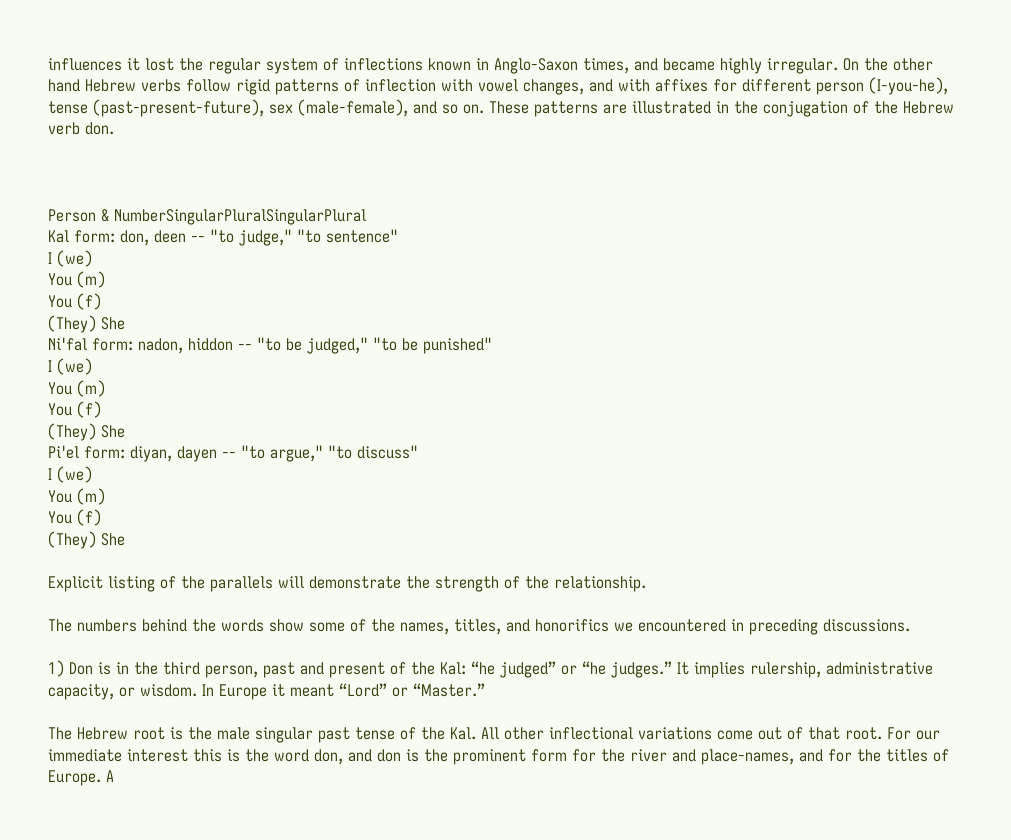influences it lost the regular system of inflections known in Anglo-Saxon times, and became highly irregular. On the other hand Hebrew verbs follow rigid patterns of inflection with vowel changes, and with affixes for different person (I-you-he), tense (past-present-future), sex (male-female), and so on. These patterns are illustrated in the conjugation of the Hebrew verb don.



Person & NumberSingularPluralSingularPlural
Kal form: don, deen -- "to judge," "to sentence"
I (we)
You (m)
You (f)
(They) She
Ni'fal form: nadon, hiddon -- "to be judged," "to be punished"
I (we)
You (m)
You (f)
(They) She
Pi'el form: diyan, dayen -- "to argue," "to discuss"
I (we)
You (m)
You (f)
(They) She

Explicit listing of the parallels will demonstrate the strength of the relationship.

The numbers behind the words show some of the names, titles, and honorifics we encountered in preceding discussions.

1) Don is in the third person, past and present of the Kal: “he judged” or “he judges.” It implies rulership, administrative capacity, or wisdom. In Europe it meant “Lord” or “Master.”

The Hebrew root is the male singular past tense of the Kal. All other inflectional variations come out of that root. For our immediate interest this is the word don, and don is the prominent form for the river and place-names, and for the titles of Europe. A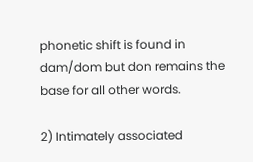phonetic shift is found in dam/dom but don remains the base for all other words.

2) Intimately associated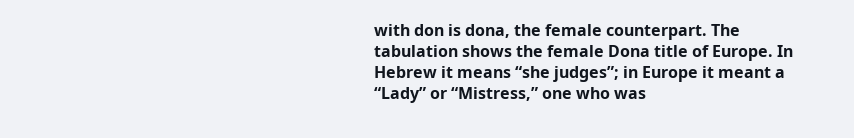with don is dona, the female counterpart. The tabulation shows the female Dona title of Europe. In Hebrew it means “she judges”; in Europe it meant a “Lady” or “Mistress,” one who was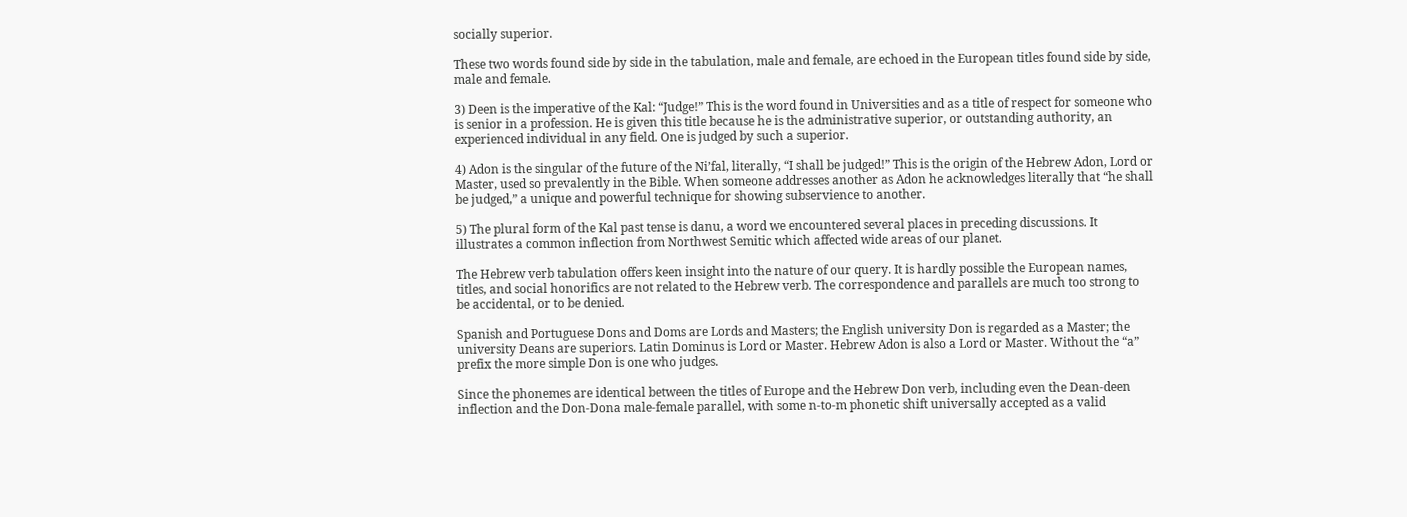socially superior.

These two words found side by side in the tabulation, male and female, are echoed in the European titles found side by side, male and female.

3) Deen is the imperative of the Kal: “Judge!” This is the word found in Universities and as a title of respect for someone who is senior in a profession. He is given this title because he is the administrative superior, or outstanding authority, an experienced individual in any field. One is judged by such a superior.

4) Adon is the singular of the future of the Ni’fal, literally, “I shall be judged!” This is the origin of the Hebrew Adon, Lord or Master, used so prevalently in the Bible. When someone addresses another as Adon he acknowledges literally that “he shall be judged,” a unique and powerful technique for showing subservience to another.

5) The plural form of the Kal past tense is danu, a word we encountered several places in preceding discussions. It illustrates a common inflection from Northwest Semitic which affected wide areas of our planet.

The Hebrew verb tabulation offers keen insight into the nature of our query. It is hardly possible the European names, titles, and social honorifics are not related to the Hebrew verb. The correspondence and parallels are much too strong to be accidental, or to be denied.

Spanish and Portuguese Dons and Doms are Lords and Masters; the English university Don is regarded as a Master; the university Deans are superiors. Latin Dominus is Lord or Master. Hebrew Adon is also a Lord or Master. Without the “a” prefix the more simple Don is one who judges.

Since the phonemes are identical between the titles of Europe and the Hebrew Don verb, including even the Dean-deen inflection and the Don-Dona male-female parallel, with some n-to-m phonetic shift universally accepted as a valid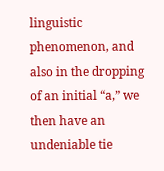linguistic phenomenon, and also in the dropping of an initial “a,” we then have an undeniable tie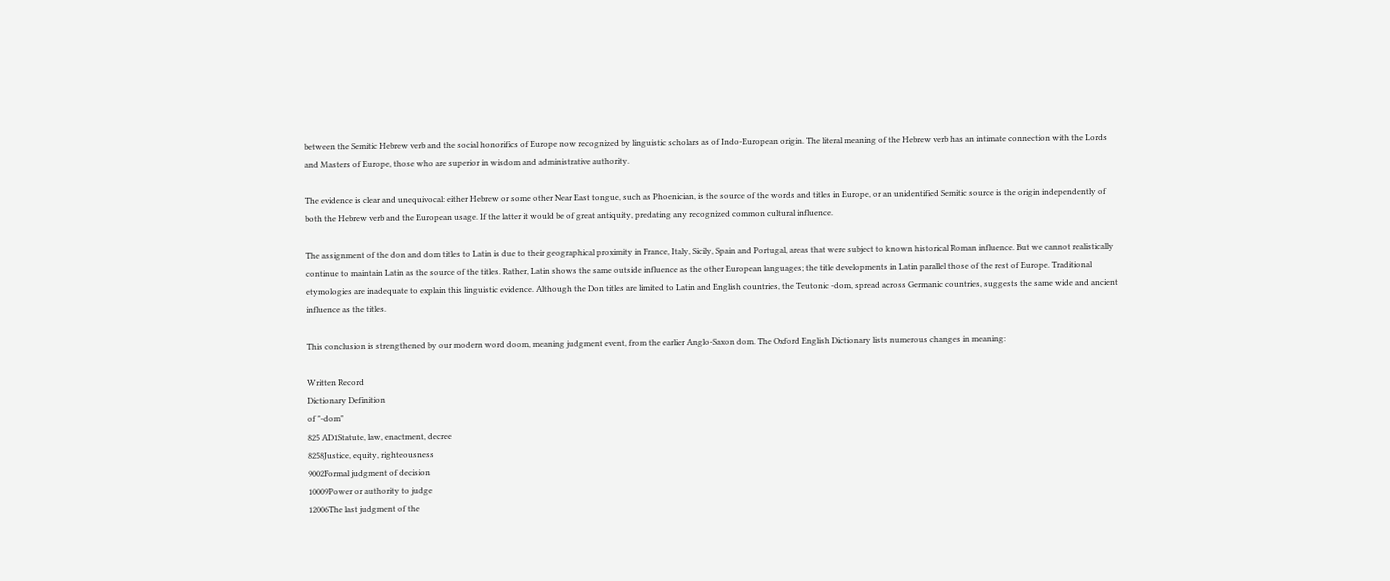between the Semitic Hebrew verb and the social honorifics of Europe now recognized by linguistic scholars as of Indo-European origin. The literal meaning of the Hebrew verb has an intimate connection with the Lords and Masters of Europe, those who are superior in wisdom and administrative authority.

The evidence is clear and unequivocal: either Hebrew or some other Near East tongue, such as Phoenician, is the source of the words and titles in Europe, or an unidentified Semitic source is the origin independently of both the Hebrew verb and the European usage. If the latter it would be of great antiquity, predating any recognized common cultural influence.

The assignment of the don and dom titles to Latin is due to their geographical proximity in France, Italy, Sicily, Spain and Portugal, areas that were subject to known historical Roman influence. But we cannot realistically continue to maintain Latin as the source of the titles. Rather, Latin shows the same outside influence as the other European languages; the title developments in Latin parallel those of the rest of Europe. Traditional etymologies are inadequate to explain this linguistic evidence. Although the Don titles are limited to Latin and English countries, the Teutonic -dom, spread across Germanic countries, suggests the same wide and ancient influence as the titles.

This conclusion is strengthened by our modern word doom, meaning judgment event, from the earlier Anglo-Saxon dom. The Oxford English Dictionary lists numerous changes in meaning:

Written Record
Dictionary Definition
of "-dom"
825 AD1Statute, law, enactment, decree
8258Justice, equity, righteousness
9002Formal judgment of decision
10009Power or authority to judge
12006The last judgment of the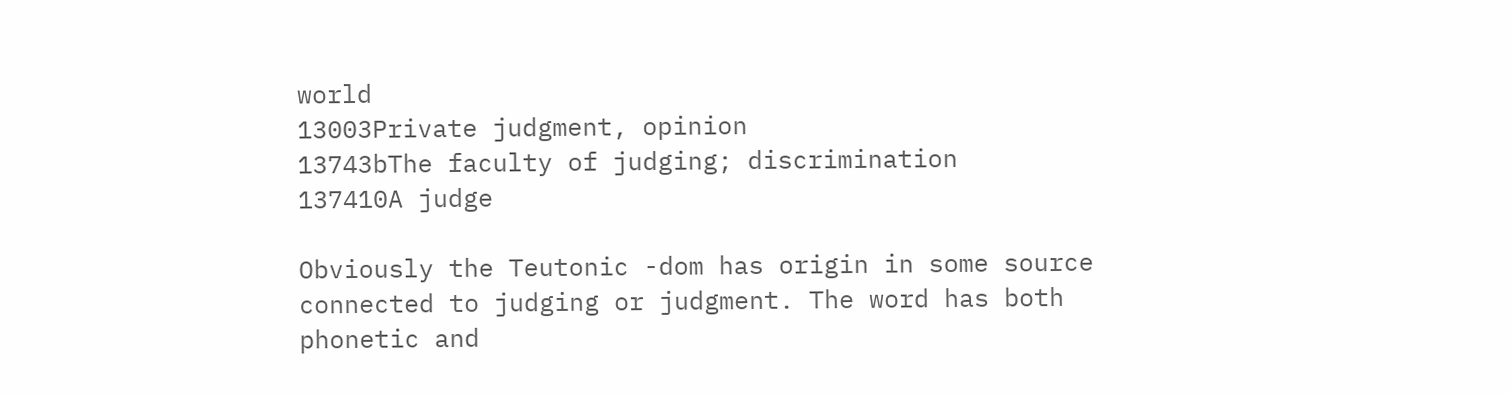world
13003Private judgment, opinion
13743bThe faculty of judging; discrimination
137410A judge

Obviously the Teutonic -dom has origin in some source connected to judging or judgment. The word has both phonetic and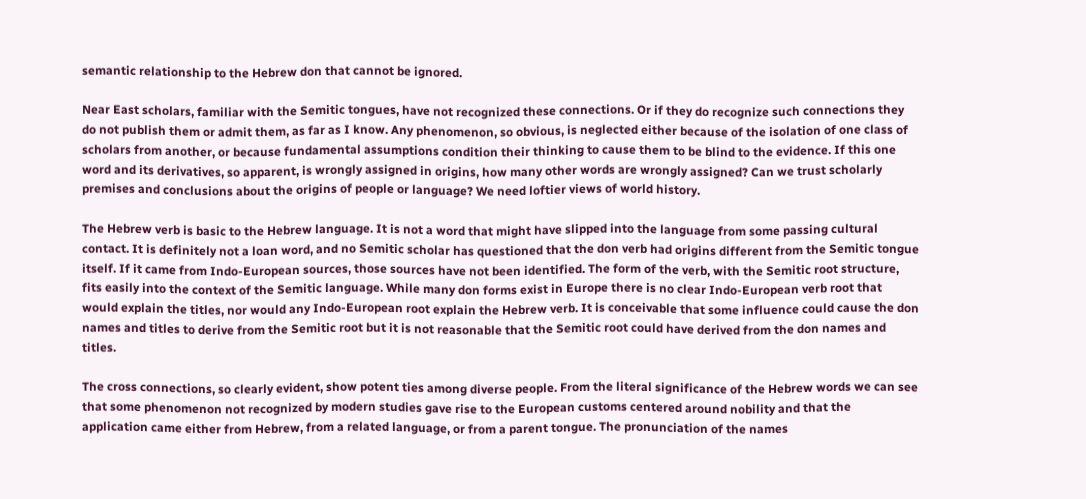semantic relationship to the Hebrew don that cannot be ignored.

Near East scholars, familiar with the Semitic tongues, have not recognized these connections. Or if they do recognize such connections they do not publish them or admit them, as far as I know. Any phenomenon, so obvious, is neglected either because of the isolation of one class of scholars from another, or because fundamental assumptions condition their thinking to cause them to be blind to the evidence. If this one word and its derivatives, so apparent, is wrongly assigned in origins, how many other words are wrongly assigned? Can we trust scholarly premises and conclusions about the origins of people or language? We need loftier views of world history.

The Hebrew verb is basic to the Hebrew language. It is not a word that might have slipped into the language from some passing cultural contact. It is definitely not a loan word, and no Semitic scholar has questioned that the don verb had origins different from the Semitic tongue itself. If it came from Indo-European sources, those sources have not been identified. The form of the verb, with the Semitic root structure, fits easily into the context of the Semitic language. While many don forms exist in Europe there is no clear Indo-European verb root that would explain the titles, nor would any Indo-European root explain the Hebrew verb. It is conceivable that some influence could cause the don names and titles to derive from the Semitic root but it is not reasonable that the Semitic root could have derived from the don names and titles.

The cross connections, so clearly evident, show potent ties among diverse people. From the literal significance of the Hebrew words we can see that some phenomenon not recognized by modern studies gave rise to the European customs centered around nobility and that the application came either from Hebrew, from a related language, or from a parent tongue. The pronunciation of the names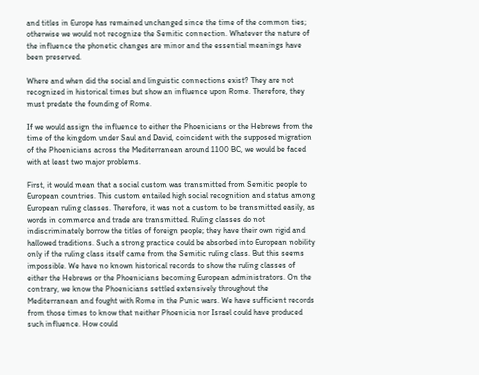and titles in Europe has remained unchanged since the time of the common ties; otherwise we would not recognize the Semitic connection. Whatever the nature of the influence the phonetic changes are minor and the essential meanings have been preserved.

Where and when did the social and linguistic connections exist? They are not recognized in historical times but show an influence upon Rome. Therefore, they must predate the founding of Rome.

If we would assign the influence to either the Phoenicians or the Hebrews from the time of the kingdom under Saul and David, coincident with the supposed migration of the Phoenicians across the Mediterranean around 1100 BC, we would be faced with at least two major problems.

First, it would mean that a social custom was transmitted from Semitic people to European countries. This custom entailed high social recognition and status among European ruling classes. Therefore, it was not a custom to be transmitted easily, as words in commerce and trade are transmitted. Ruling classes do not indiscriminately borrow the titles of foreign people; they have their own rigid and hallowed traditions. Such a strong practice could be absorbed into European nobility only if the ruling class itself came from the Semitic ruling class. But this seems impossible. We have no known historical records to show the ruling classes of either the Hebrews or the Phoenicians becoming European administrators. On the contrary, we know the Phoenicians settled extensively throughout the Mediterranean and fought with Rome in the Punic wars. We have sufficient records from those times to know that neither Phoenicia nor Israel could have produced such influence. How could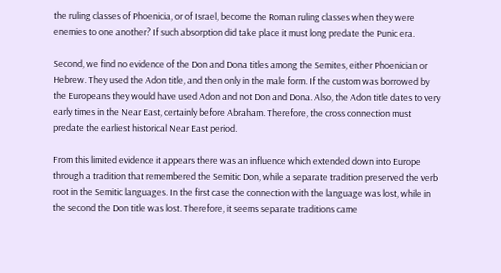the ruling classes of Phoenicia, or of Israel, become the Roman ruling classes when they were enemies to one another? If such absorption did take place it must long predate the Punic era.

Second, we find no evidence of the Don and Dona titles among the Semites, either Phoenician or Hebrew. They used the Adon title, and then only in the male form. If the custom was borrowed by the Europeans they would have used Adon and not Don and Dona. Also, the Adon title dates to very early times in the Near East, certainly before Abraham. Therefore, the cross connection must predate the earliest historical Near East period.

From this limited evidence it appears there was an influence which extended down into Europe through a tradition that remembered the Semitic Don, while a separate tradition preserved the verb root in the Semitic languages. In the first case the connection with the language was lost, while in the second the Don title was lost. Therefore, it seems separate traditions came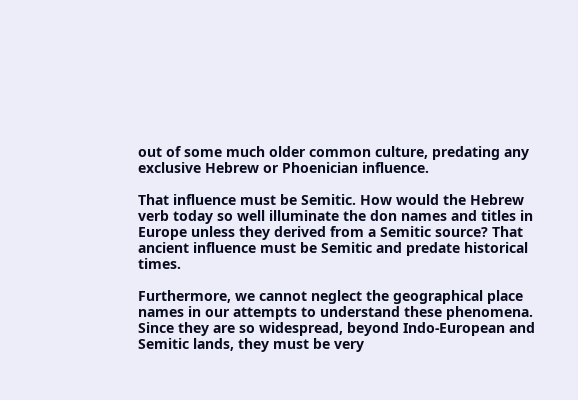out of some much older common culture, predating any exclusive Hebrew or Phoenician influence.

That influence must be Semitic. How would the Hebrew verb today so well illuminate the don names and titles in Europe unless they derived from a Semitic source? That ancient influence must be Semitic and predate historical times.

Furthermore, we cannot neglect the geographical place names in our attempts to understand these phenomena. Since they are so widespread, beyond Indo-European and Semitic lands, they must be very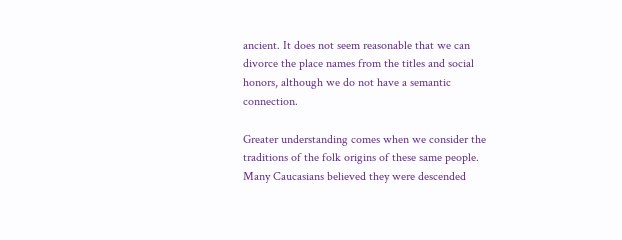ancient. It does not seem reasonable that we can divorce the place names from the titles and social honors, although we do not have a semantic connection.

Greater understanding comes when we consider the traditions of the folk origins of these same people. Many Caucasians believed they were descended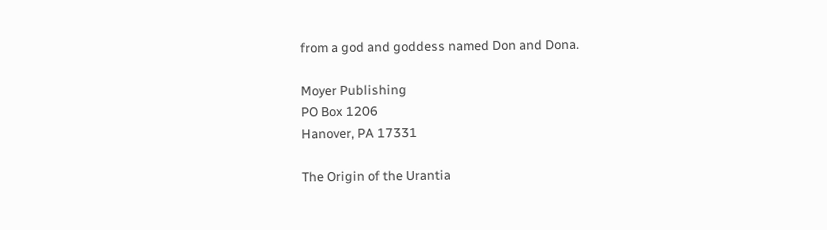from a god and goddess named Don and Dona.

Moyer Publishing
PO Box 1206
Hanover, PA 17331

The Origin of the Urantia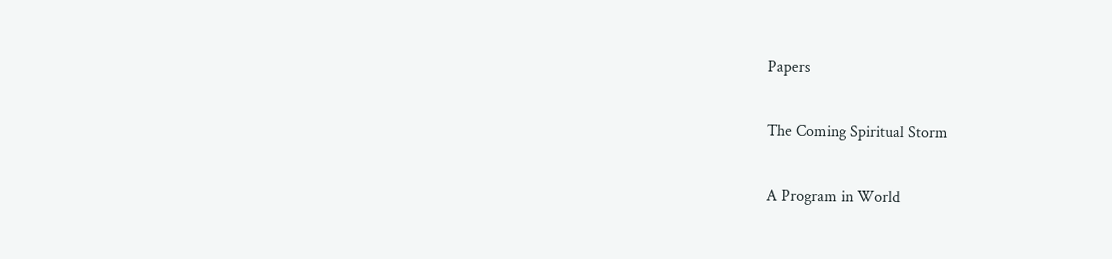Papers

The Coming Spiritual Storm

A Program in World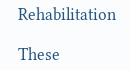Rehabilitation

These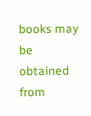books may be obtained from